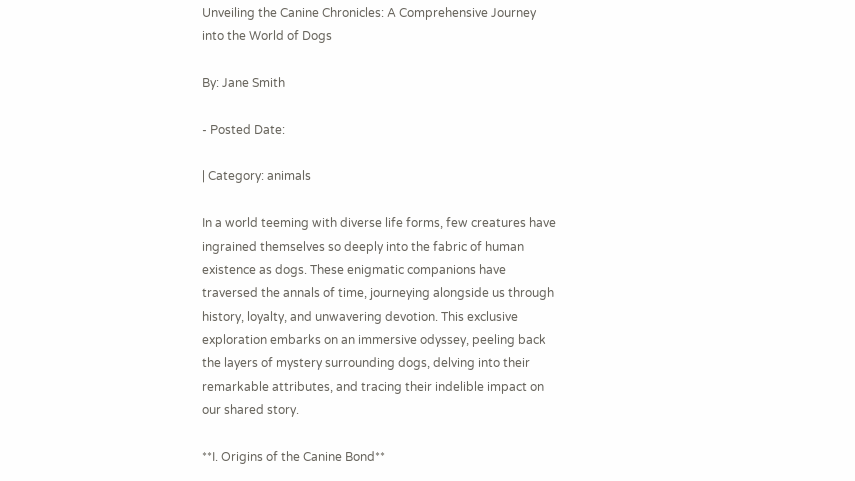Unveiling the Canine Chronicles: A Comprehensive Journey into the World of Dogs

By: Jane Smith

- Posted Date:

| Category: animals

In a world teeming with diverse life forms, few creatures have ingrained themselves so deeply into the fabric of human existence as dogs. These enigmatic companions have traversed the annals of time, journeying alongside us through history, loyalty, and unwavering devotion. This exclusive exploration embarks on an immersive odyssey, peeling back the layers of mystery surrounding dogs, delving into their remarkable attributes, and tracing their indelible impact on our shared story.

**I. Origins of the Canine Bond**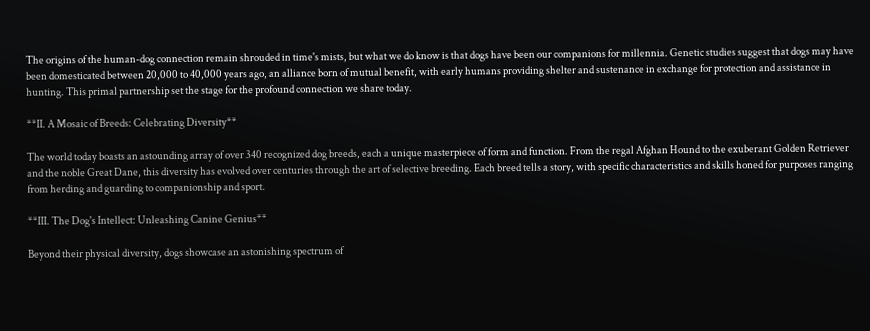The origins of the human-dog connection remain shrouded in time's mists, but what we do know is that dogs have been our companions for millennia. Genetic studies suggest that dogs may have been domesticated between 20,000 to 40,000 years ago, an alliance born of mutual benefit, with early humans providing shelter and sustenance in exchange for protection and assistance in hunting. This primal partnership set the stage for the profound connection we share today.

**II. A Mosaic of Breeds: Celebrating Diversity**

The world today boasts an astounding array of over 340 recognized dog breeds, each a unique masterpiece of form and function. From the regal Afghan Hound to the exuberant Golden Retriever and the noble Great Dane, this diversity has evolved over centuries through the art of selective breeding. Each breed tells a story, with specific characteristics and skills honed for purposes ranging from herding and guarding to companionship and sport.

**III. The Dog's Intellect: Unleashing Canine Genius**

Beyond their physical diversity, dogs showcase an astonishing spectrum of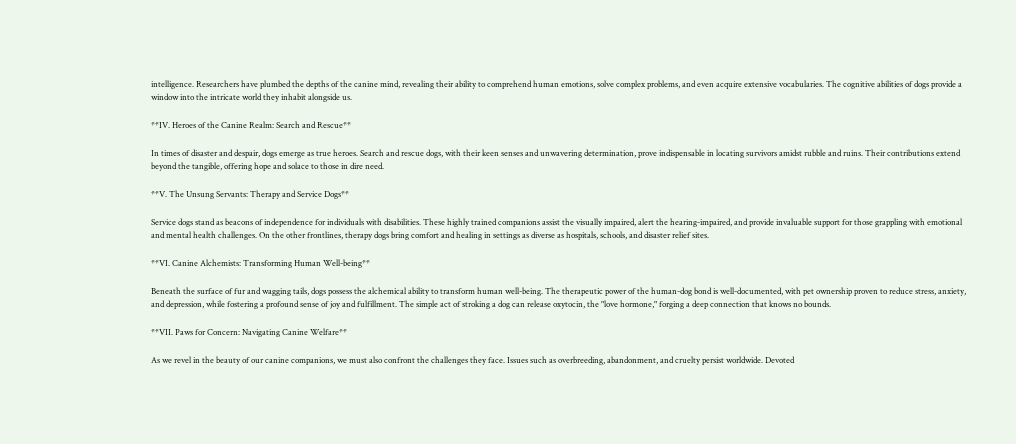intelligence. Researchers have plumbed the depths of the canine mind, revealing their ability to comprehend human emotions, solve complex problems, and even acquire extensive vocabularies. The cognitive abilities of dogs provide a window into the intricate world they inhabit alongside us.

**IV. Heroes of the Canine Realm: Search and Rescue**

In times of disaster and despair, dogs emerge as true heroes. Search and rescue dogs, with their keen senses and unwavering determination, prove indispensable in locating survivors amidst rubble and ruins. Their contributions extend beyond the tangible, offering hope and solace to those in dire need.

**V. The Unsung Servants: Therapy and Service Dogs**

Service dogs stand as beacons of independence for individuals with disabilities. These highly trained companions assist the visually impaired, alert the hearing-impaired, and provide invaluable support for those grappling with emotional and mental health challenges. On the other frontlines, therapy dogs bring comfort and healing in settings as diverse as hospitals, schools, and disaster relief sites.

**VI. Canine Alchemists: Transforming Human Well-being**

Beneath the surface of fur and wagging tails, dogs possess the alchemical ability to transform human well-being. The therapeutic power of the human-dog bond is well-documented, with pet ownership proven to reduce stress, anxiety, and depression, while fostering a profound sense of joy and fulfillment. The simple act of stroking a dog can release oxytocin, the "love hormone," forging a deep connection that knows no bounds.

**VII. Paws for Concern: Navigating Canine Welfare**

As we revel in the beauty of our canine companions, we must also confront the challenges they face. Issues such as overbreeding, abandonment, and cruelty persist worldwide. Devoted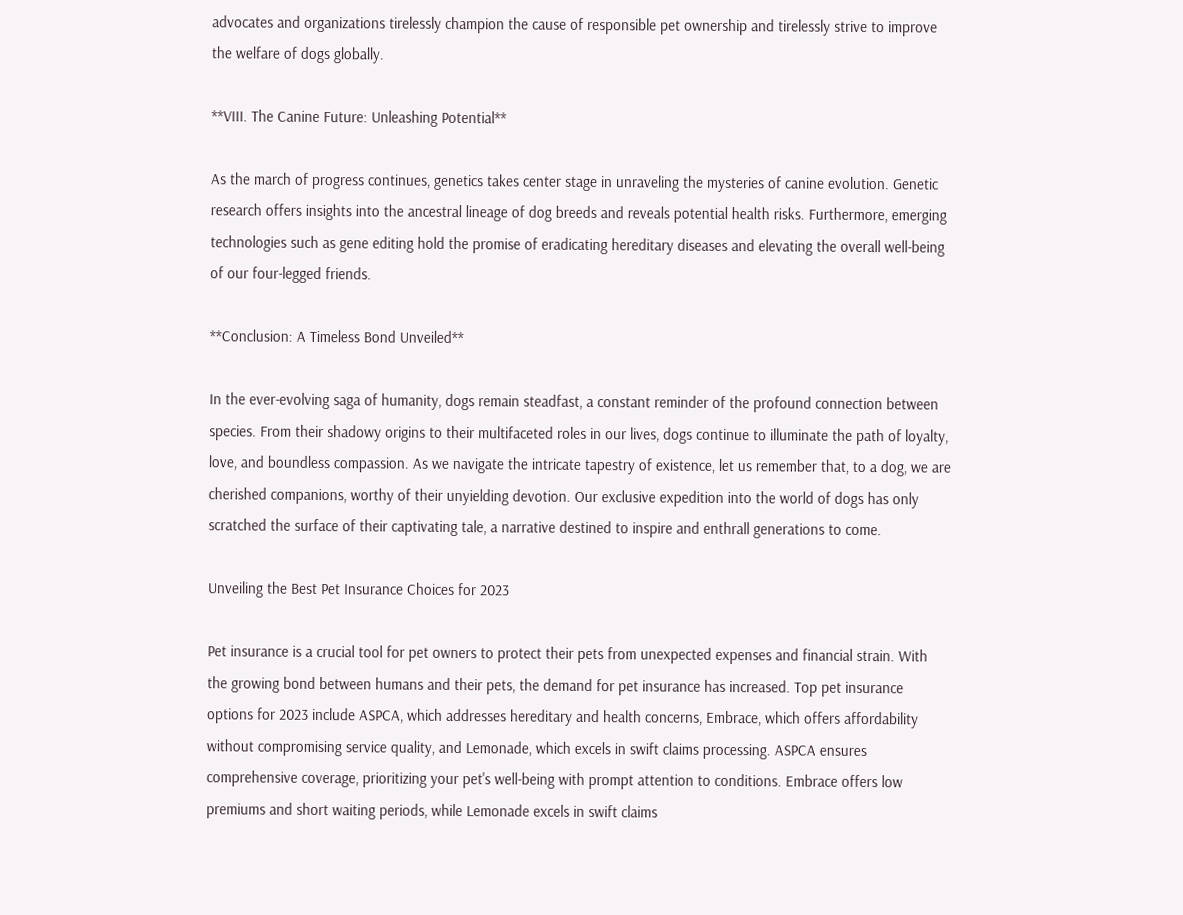advocates and organizations tirelessly champion the cause of responsible pet ownership and tirelessly strive to improve the welfare of dogs globally.

**VIII. The Canine Future: Unleashing Potential**

As the march of progress continues, genetics takes center stage in unraveling the mysteries of canine evolution. Genetic research offers insights into the ancestral lineage of dog breeds and reveals potential health risks. Furthermore, emerging technologies such as gene editing hold the promise of eradicating hereditary diseases and elevating the overall well-being of our four-legged friends.

**Conclusion: A Timeless Bond Unveiled**

In the ever-evolving saga of humanity, dogs remain steadfast, a constant reminder of the profound connection between species. From their shadowy origins to their multifaceted roles in our lives, dogs continue to illuminate the path of loyalty, love, and boundless compassion. As we navigate the intricate tapestry of existence, let us remember that, to a dog, we are cherished companions, worthy of their unyielding devotion. Our exclusive expedition into the world of dogs has only scratched the surface of their captivating tale, a narrative destined to inspire and enthrall generations to come.

Unveiling the Best Pet Insurance Choices for 2023

Pet insurance is a crucial tool for pet owners to protect their pets from unexpected expenses and financial strain. With the growing bond between humans and their pets, the demand for pet insurance has increased. Top pet insurance options for 2023 include ASPCA, which addresses hereditary and health concerns, Embrace, which offers affordability without compromising service quality, and Lemonade, which excels in swift claims processing. ASPCA ensures comprehensive coverage, prioritizing your pet's well-being with prompt attention to conditions. Embrace offers low premiums and short waiting periods, while Lemonade excels in swift claims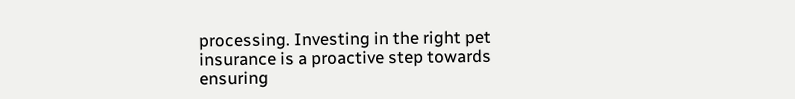processing. Investing in the right pet insurance is a proactive step towards ensuring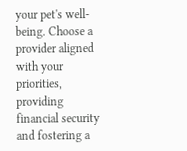your pet's well-being. Choose a provider aligned with your priorities, providing financial security and fostering a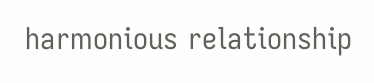harmonious relationship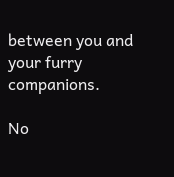between you and your furry companions.

No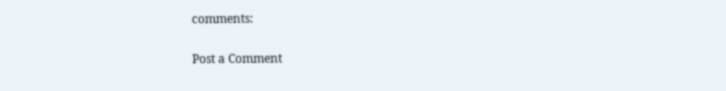comments:

Post a Comment